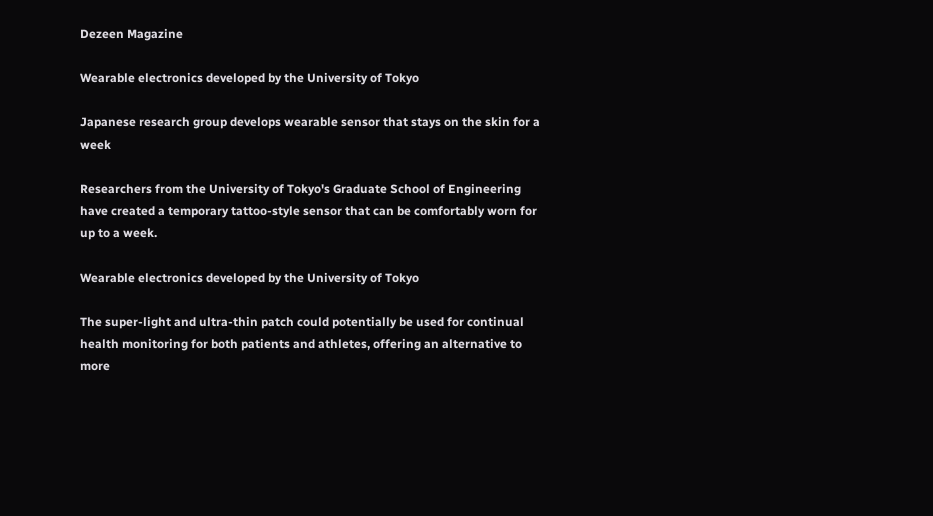Dezeen Magazine

Wearable electronics developed by the University of Tokyo

Japanese research group develops wearable sensor that stays on the skin for a week

Researchers from the University of Tokyo's Graduate School of Engineering have created a temporary tattoo-style sensor that can be comfortably worn for up to a week.

Wearable electronics developed by the University of Tokyo

The super-light and ultra-thin patch could potentially be used for continual health monitoring for both patients and athletes, offering an alternative to more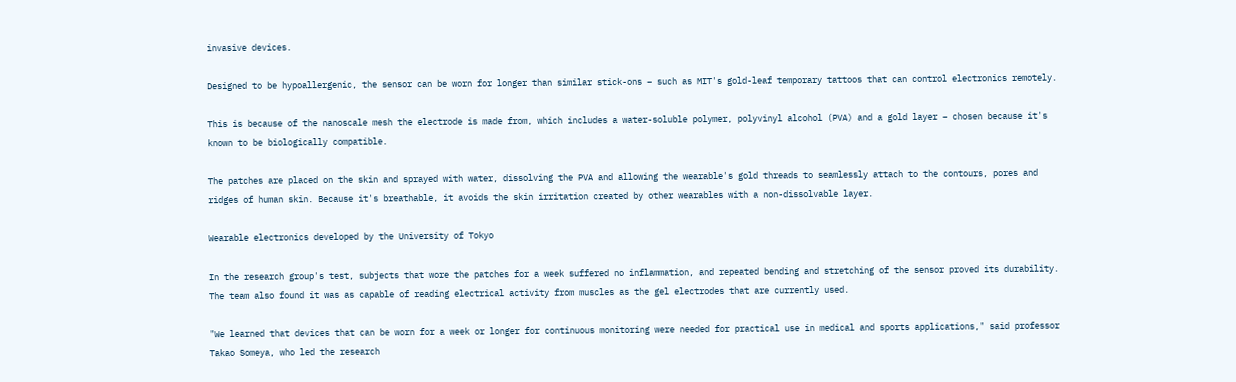invasive devices.

Designed to be hypoallergenic, the sensor can be worn for longer than similar stick-ons – such as MIT's gold-leaf temporary tattoos that can control electronics remotely.

This is because of the nanoscale mesh the electrode is made from, which includes a water-soluble polymer, polyvinyl alcohol (PVA) and a gold layer – chosen because it's known to be biologically compatible.

The patches are placed on the skin and sprayed with water, dissolving the PVA and allowing the wearable's gold threads to seamlessly attach to the contours, pores and ridges of human skin. Because it's breathable, it avoids the skin irritation created by other wearables with a non-dissolvable layer.

Wearable electronics developed by the University of Tokyo

In the research group's test, subjects that wore the patches for a week suffered no inflammation, and repeated bending and stretching of the sensor proved its durability. The team also found it was as capable of reading electrical activity from muscles as the gel electrodes that are currently used.

"We learned that devices that can be worn for a week or longer for continuous monitoring were needed for practical use in medical and sports applications," said professor Takao Someya, who led the research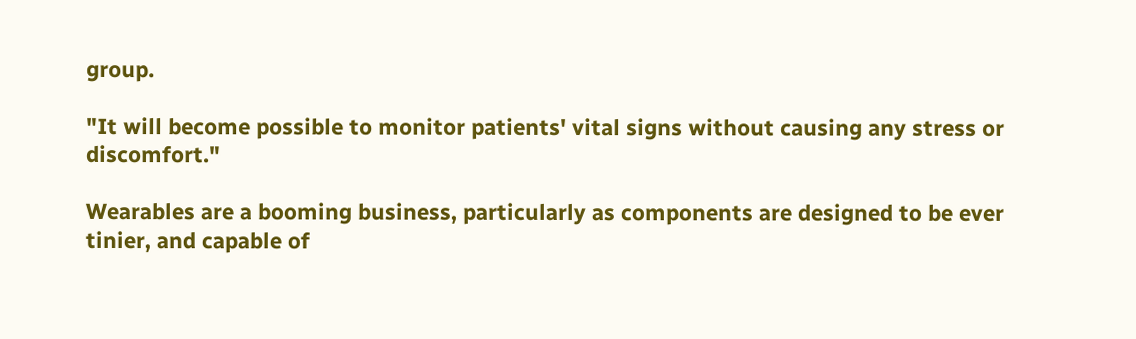group.

"It will become possible to monitor patients' vital signs without causing any stress or discomfort."

Wearables are a booming business, particularly as components are designed to be ever tinier, and capable of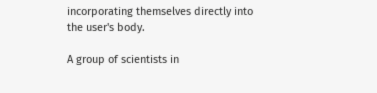incorporating themselves directly into the user's body.

A group of scientists in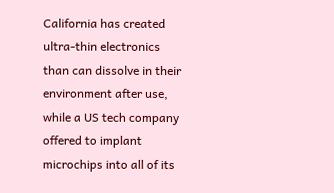California has created ultra-thin electronics than can dissolve in their environment after use, while a US tech company offered to implant microchips into all of its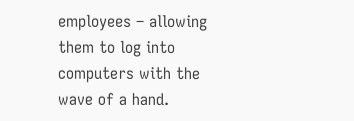employees – allowing them to log into computers with the wave of a hand.